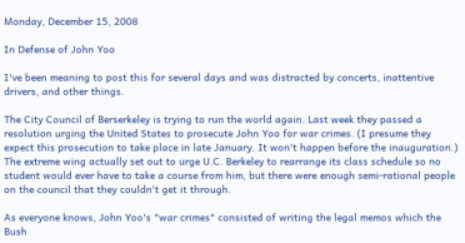Monday, December 15, 2008

In Defense of John Yoo

I've been meaning to post this for several days and was distracted by concerts, inattentive drivers, and other things.

The City Council of Berserkeley is trying to run the world again. Last week they passed a resolution urging the United States to prosecute John Yoo for war crimes. (I presume they expect this prosecution to take place in late January. It won't happen before the inauguration.) The extreme wing actually set out to urge U.C. Berkeley to rearrange its class schedule so no student would ever have to take a course from him, but there were enough semi-rational people on the council that they couldn't get it through.

As everyone knows, John Yoo's "war crimes" consisted of writing the legal memos which the Bush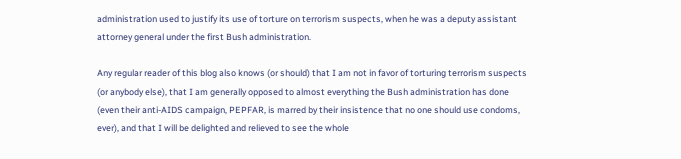administration used to justify its use of torture on terrorism suspects, when he was a deputy assistant attorney general under the first Bush administration.

Any regular reader of this blog also knows (or should) that I am not in favor of torturing terrorism suspects (or anybody else), that I am generally opposed to almost everything the Bush administration has done (even their anti-AIDS campaign, PEPFAR, is marred by their insistence that no one should use condoms, ever), and that I will be delighted and relieved to see the whole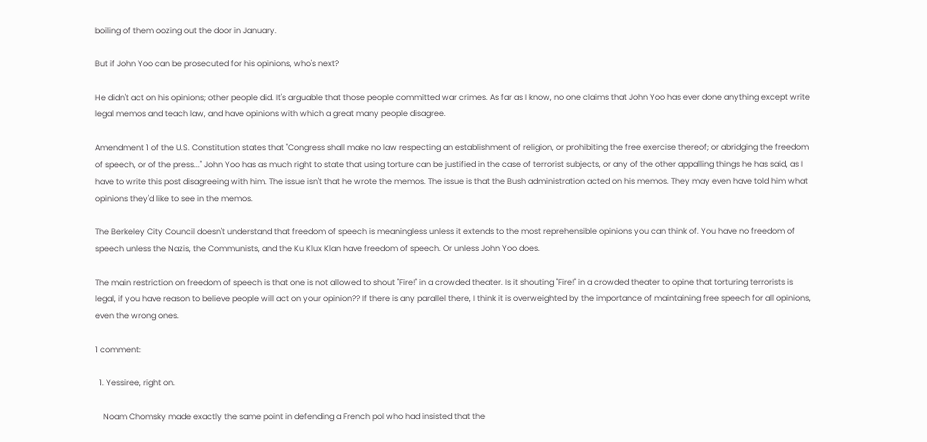boiling of them oozing out the door in January.

But if John Yoo can be prosecuted for his opinions, who's next?

He didn't act on his opinions; other people did. It's arguable that those people committed war crimes. As far as I know, no one claims that John Yoo has ever done anything except write legal memos and teach law, and have opinions with which a great many people disagree.

Amendment 1 of the U.S. Constitution states that "Congress shall make no law respecting an establishment of religion, or prohibiting the free exercise thereof; or abridging the freedom of speech, or of the press..." John Yoo has as much right to state that using torture can be justified in the case of terrorist subjects, or any of the other appalling things he has said, as I have to write this post disagreeing with him. The issue isn't that he wrote the memos. The issue is that the Bush administration acted on his memos. They may even have told him what opinions they'd like to see in the memos.

The Berkeley City Council doesn't understand that freedom of speech is meaningless unless it extends to the most reprehensible opinions you can think of. You have no freedom of speech unless the Nazis, the Communists, and the Ku Klux Klan have freedom of speech. Or unless John Yoo does.

The main restriction on freedom of speech is that one is not allowed to shout "Fire!" in a crowded theater. Is it shouting "Fire!" in a crowded theater to opine that torturing terrorists is legal, if you have reason to believe people will act on your opinion?? If there is any parallel there, I think it is overweighted by the importance of maintaining free speech for all opinions, even the wrong ones.

1 comment:

  1. Yessiree, right on.

    Noam Chomsky made exactly the same point in defending a French pol who had insisted that the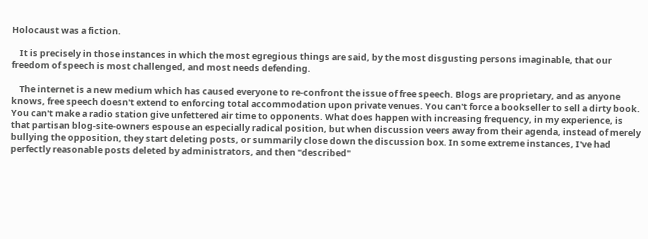Holocaust was a fiction.

    It is precisely in those instances in which the most egregious things are said, by the most disgusting persons imaginable, that our freedom of speech is most challenged, and most needs defending.

    The internet is a new medium which has caused everyone to re-confront the issue of free speech. Blogs are proprietary, and as anyone knows, free speech doesn't extend to enforcing total accommodation upon private venues. You can't force a bookseller to sell a dirty book. You can't make a radio station give unfettered air time to opponents. What does happen with increasing frequency, in my experience, is that partisan blog-site-owners espouse an especially radical position, but when discussion veers away from their agenda, instead of merely bullying the opposition, they start deleting posts, or summarily close down the discussion box. In some extreme instances, I've had perfectly reasonable posts deleted by administrators, and then "described"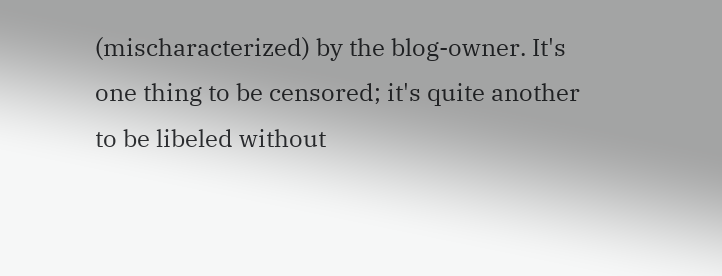(mischaracterized) by the blog-owner. It's one thing to be censored; it's quite another to be libeled without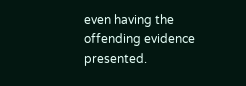even having the offending evidence presented.